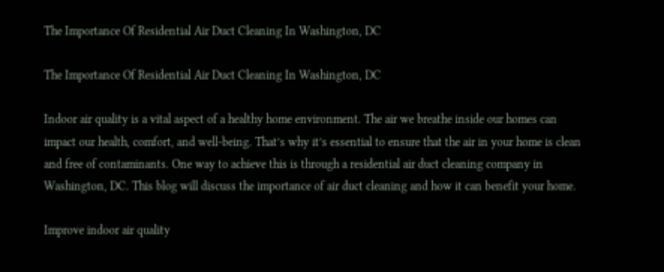The Importance Of Residential Air Duct Cleaning In Washington, DC

The Importance Of Residential Air Duct Cleaning In Washington, DC

Indoor air quality is a vital aspect of a healthy home environment. The air we breathe inside our homes can impact our health, comfort, and well-being. That’s why it’s essential to ensure that the air in your home is clean and free of contaminants. One way to achieve this is through a residential air duct cleaning company in Washington, DC. This blog will discuss the importance of air duct cleaning and how it can benefit your home.

Improve indoor air quality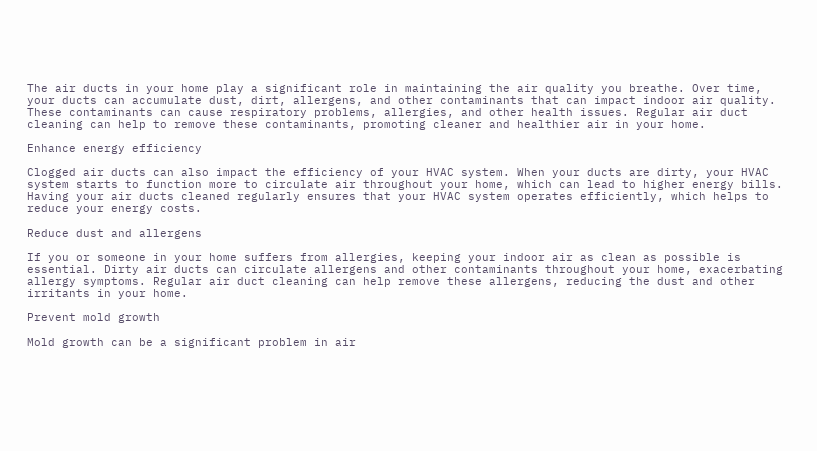The air ducts in your home play a significant role in maintaining the air quality you breathe. Over time, your ducts can accumulate dust, dirt, allergens, and other contaminants that can impact indoor air quality. These contaminants can cause respiratory problems, allergies, and other health issues. Regular air duct cleaning can help to remove these contaminants, promoting cleaner and healthier air in your home.

Enhance energy efficiency

Clogged air ducts can also impact the efficiency of your HVAC system. When your ducts are dirty, your HVAC system starts to function more to circulate air throughout your home, which can lead to higher energy bills. Having your air ducts cleaned regularly ensures that your HVAC system operates efficiently, which helps to reduce your energy costs.

Reduce dust and allergens

If you or someone in your home suffers from allergies, keeping your indoor air as clean as possible is essential. Dirty air ducts can circulate allergens and other contaminants throughout your home, exacerbating allergy symptoms. Regular air duct cleaning can help remove these allergens, reducing the dust and other irritants in your home.

Prevent mold growth

Mold growth can be a significant problem in air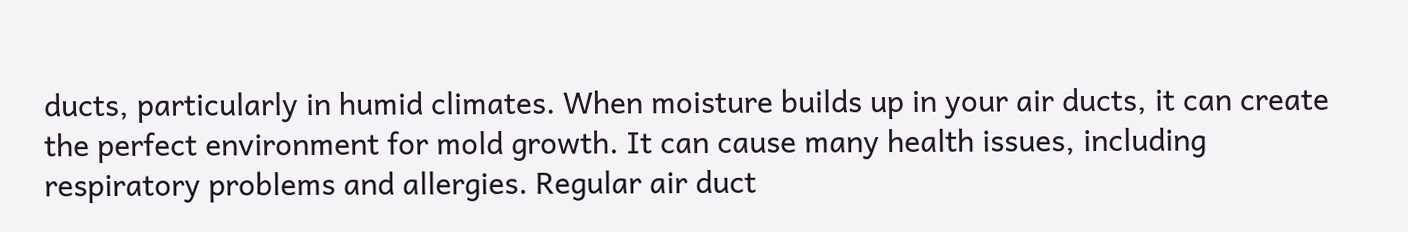ducts, particularly in humid climates. When moisture builds up in your air ducts, it can create the perfect environment for mold growth. It can cause many health issues, including respiratory problems and allergies. Regular air duct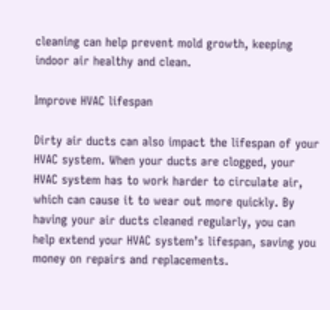cleaning can help prevent mold growth, keeping indoor air healthy and clean.

Improve HVAC lifespan

Dirty air ducts can also impact the lifespan of your HVAC system. When your ducts are clogged, your HVAC system has to work harder to circulate air, which can cause it to wear out more quickly. By having your air ducts cleaned regularly, you can help extend your HVAC system’s lifespan, saving you money on repairs and replacements.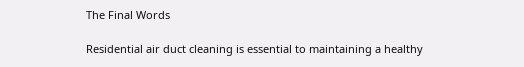The Final Words

Residential air duct cleaning is essential to maintaining a healthy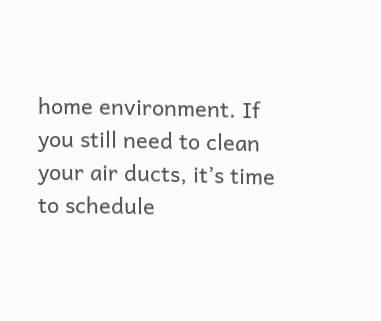home environment. If you still need to clean your air ducts, it’s time to schedule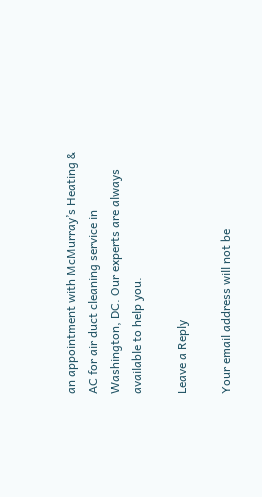an appointment with McMurray’s Heating & AC for air duct cleaning service in Washington, DC. Our experts are always available to help you.

Leave a Reply

Your email address will not be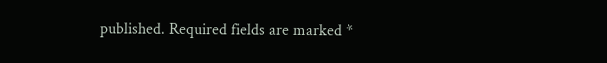published. Required fields are marked *